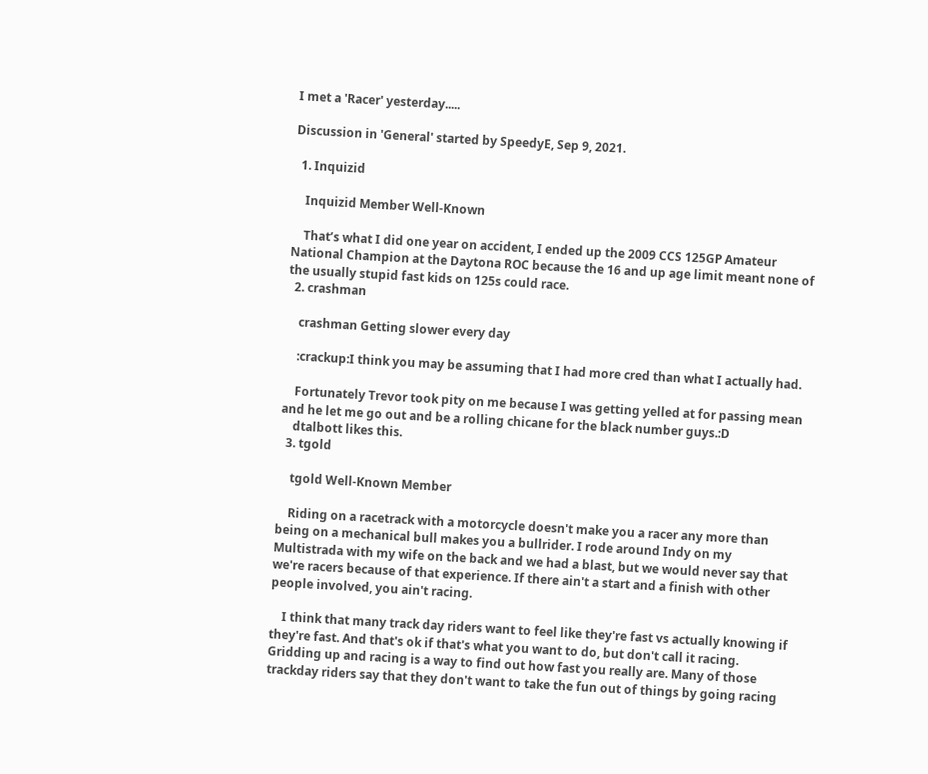I met a 'Racer' yesterday.....

Discussion in 'General' started by SpeedyE, Sep 9, 2021.

  1. Inquizid

    Inquizid Member Well-Known

    That’s what I did one year on accident, I ended up the 2009 CCS 125GP Amateur National Champion at the Daytona ROC because the 16 and up age limit meant none of the usually stupid fast kids on 125s could race.
  2. crashman

    crashman Getting slower every day

    :crackup:I think you may be assuming that I had more cred than what I actually had.

    Fortunately Trevor took pity on me because I was getting yelled at for passing mean and he let me go out and be a rolling chicane for the black number guys.:D
    dtalbott likes this.
  3. tgold

    tgold Well-Known Member

    Riding on a racetrack with a motorcycle doesn't make you a racer any more than being on a mechanical bull makes you a bullrider. I rode around Indy on my Multistrada with my wife on the back and we had a blast, but we would never say that we're racers because of that experience. If there ain't a start and a finish with other people involved, you ain't racing.

    I think that many track day riders want to feel like they're fast vs actually knowing if they're fast. And that's ok if that's what you want to do, but don't call it racing. Gridding up and racing is a way to find out how fast you really are. Many of those trackday riders say that they don't want to take the fun out of things by going racing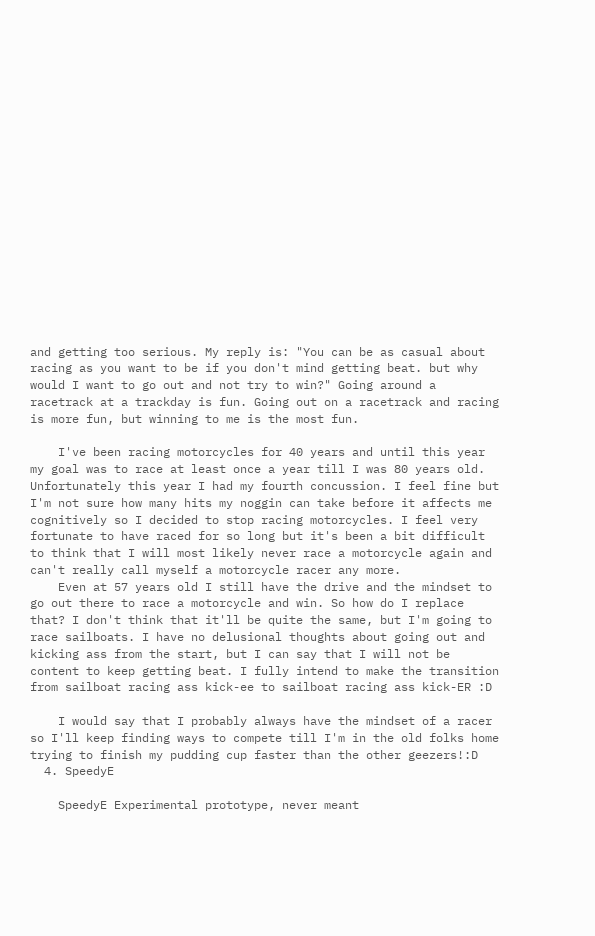and getting too serious. My reply is: "You can be as casual about racing as you want to be if you don't mind getting beat. but why would I want to go out and not try to win?" Going around a racetrack at a trackday is fun. Going out on a racetrack and racing is more fun, but winning to me is the most fun.

    I've been racing motorcycles for 40 years and until this year my goal was to race at least once a year till I was 80 years old. Unfortunately this year I had my fourth concussion. I feel fine but I'm not sure how many hits my noggin can take before it affects me cognitively so I decided to stop racing motorcycles. I feel very fortunate to have raced for so long but it's been a bit difficult to think that I will most likely never race a motorcycle again and can't really call myself a motorcycle racer any more.
    Even at 57 years old I still have the drive and the mindset to go out there to race a motorcycle and win. So how do I replace that? I don't think that it'll be quite the same, but I'm going to race sailboats. I have no delusional thoughts about going out and kicking ass from the start, but I can say that I will not be content to keep getting beat. I fully intend to make the transition from sailboat racing ass kick-ee to sailboat racing ass kick-ER :D

    I would say that I probably always have the mindset of a racer so I'll keep finding ways to compete till I'm in the old folks home trying to finish my pudding cup faster than the other geezers!:D
  4. SpeedyE

    SpeedyE Experimental prototype, never meant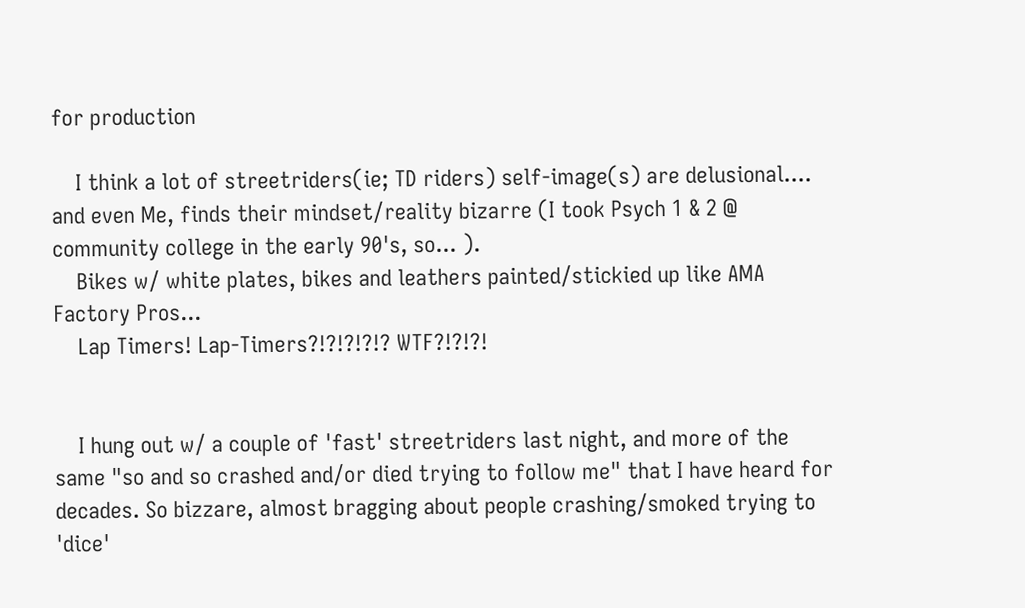for production

    I think a lot of streetriders(ie; TD riders) self-image(s) are delusional.... and even Me, finds their mindset/reality bizarre (I took Psych 1 & 2 @ community college in the early 90's, so... ).
    Bikes w/ white plates, bikes and leathers painted/stickied up like AMA Factory Pros...
    Lap Timers! Lap-Timers?!?!?!?!? WTF?!?!?!


    I hung out w/ a couple of 'fast' streetriders last night, and more of the same "so and so crashed and/or died trying to follow me" that I have heard for decades. So bizzare, almost bragging about people crashing/smoked trying to 'dice'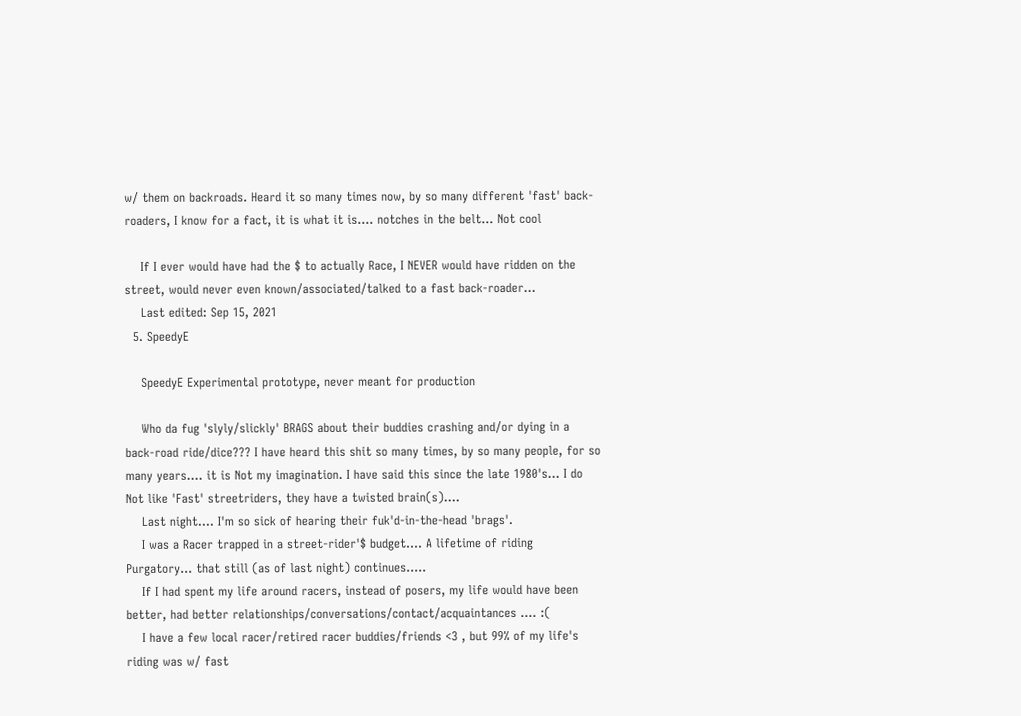w/ them on backroads. Heard it so many times now, by so many different 'fast' back-roaders, I know for a fact, it is what it is.... notches in the belt... Not cool

    If I ever would have had the $ to actually Race, I NEVER would have ridden on the street, would never even known/associated/talked to a fast back-roader...
    Last edited: Sep 15, 2021
  5. SpeedyE

    SpeedyE Experimental prototype, never meant for production

    Who da fug 'slyly/slickly' BRAGS about their buddies crashing and/or dying in a back-road ride/dice??? I have heard this shit so many times, by so many people, for so many years.... it is Not my imagination. I have said this since the late 1980's... I do Not like 'Fast' streetriders, they have a twisted brain(s)....
    Last night.... I'm so sick of hearing their fuk'd-in-the-head 'brags'.
    I was a Racer trapped in a street-rider'$ budget.... A lifetime of riding Purgatory... that still (as of last night) continues.....
    If I had spent my life around racers, instead of posers, my life would have been better, had better relationships/conversations/contact/acquaintances .... :(
    I have a few local racer/retired racer buddies/friends <3 , but 99% of my life's riding was w/ fast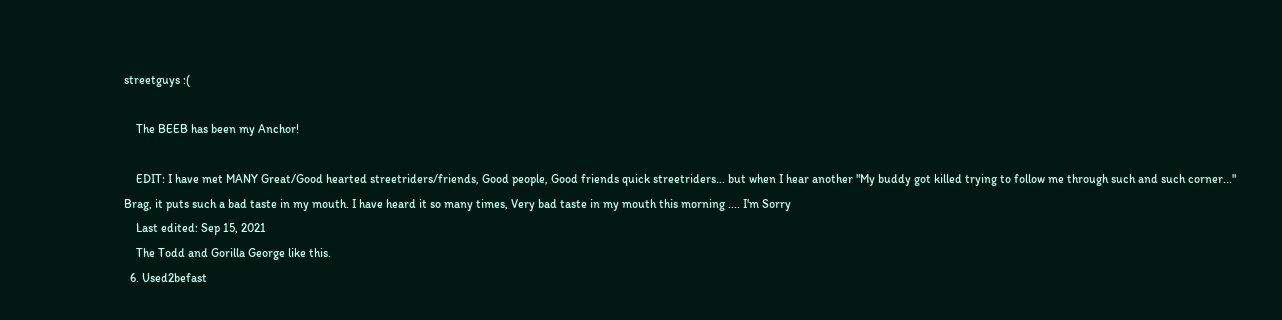streetguys :(

    The BEEB has been my Anchor!

    EDIT: I have met MANY Great/Good hearted streetriders/friends, Good people, Good friends quick streetriders... but when I hear another "My buddy got killed trying to follow me through such and such corner..." Brag, it puts such a bad taste in my mouth. I have heard it so many times, Very bad taste in my mouth this morning .... I'm Sorry
    Last edited: Sep 15, 2021
    The Todd and Gorilla George like this.
  6. Used2befast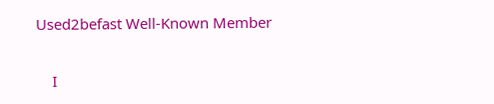Used2befast Well-Known Member

    I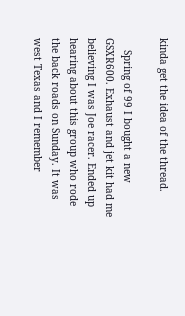kinda get the idea of the thread.

    Spring of 99 I bought a new GSXR600. Exhaust and jet kit had me believing I was Joe racer. Ended up hearing about this group who rode the back roads on Sunday. It was west Texas and I remember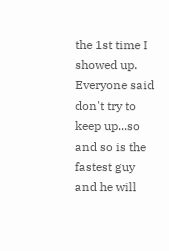the 1st time I showed up. Everyone said don't try to keep up...so and so is the fastest guy and he will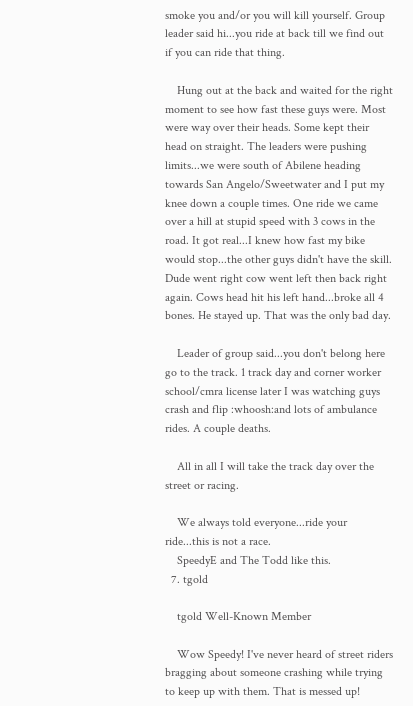smoke you and/or you will kill yourself. Group leader said hi...you ride at back till we find out if you can ride that thing.

    Hung out at the back and waited for the right moment to see how fast these guys were. Most were way over their heads. Some kept their head on straight. The leaders were pushing limits...we were south of Abilene heading towards San Angelo/Sweetwater and I put my knee down a couple times. One ride we came over a hill at stupid speed with 3 cows in the road. It got real...I knew how fast my bike would stop...the other guys didn't have the skill. Dude went right cow went left then back right again. Cows head hit his left hand...broke all 4 bones. He stayed up. That was the only bad day.

    Leader of group said...you don't belong here go to the track. 1 track day and corner worker school/cmra license later I was watching guys crash and flip :whoosh:and lots of ambulance rides. A couple deaths.

    All in all I will take the track day over the street or racing.

    We always told everyone...ride your ride...this is not a race.
    SpeedyE and The Todd like this.
  7. tgold

    tgold Well-Known Member

    Wow Speedy! I've never heard of street riders bragging about someone crashing while trying to keep up with them. That is messed up!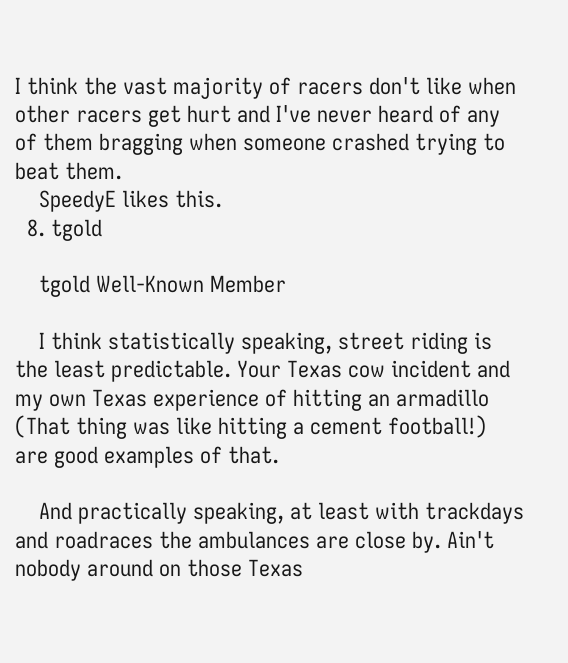I think the vast majority of racers don't like when other racers get hurt and I've never heard of any of them bragging when someone crashed trying to beat them.
    SpeedyE likes this.
  8. tgold

    tgold Well-Known Member

    I think statistically speaking, street riding is the least predictable. Your Texas cow incident and my own Texas experience of hitting an armadillo (That thing was like hitting a cement football!) are good examples of that.

    And practically speaking, at least with trackdays and roadraces the ambulances are close by. Ain't nobody around on those Texas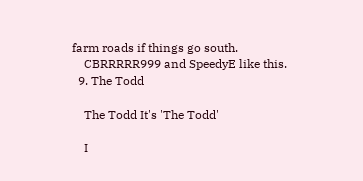farm roads if things go south.
    CBRRRRR999 and SpeedyE like this.
  9. The Todd

    The Todd It's 'The Todd'

    I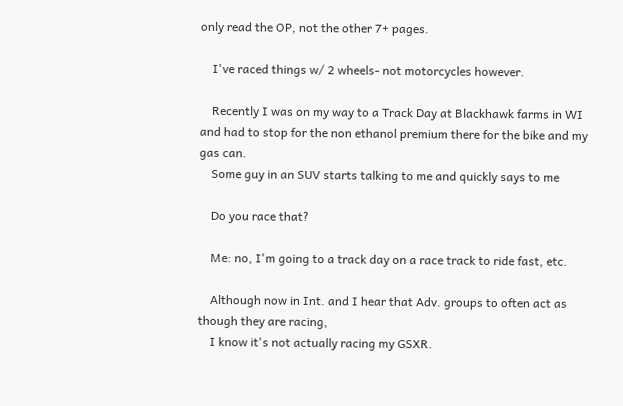only read the OP, not the other 7+ pages.

    I've raced things w/ 2 wheels- not motorcycles however.

    Recently I was on my way to a Track Day at Blackhawk farms in WI and had to stop for the non ethanol premium there for the bike and my gas can.
    Some guy in an SUV starts talking to me and quickly says to me

    Do you race that?

    Me: no, I'm going to a track day on a race track to ride fast, etc.

    Although now in Int. and I hear that Adv. groups to often act as though they are racing,
    I know it's not actually racing my GSXR.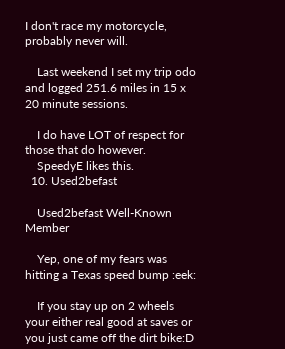I don't race my motorcycle, probably never will.

    Last weekend I set my trip odo and logged 251.6 miles in 15 x 20 minute sessions.

    I do have LOT of respect for those that do however.
    SpeedyE likes this.
  10. Used2befast

    Used2befast Well-Known Member

    Yep, one of my fears was hitting a Texas speed bump :eek:

    If you stay up on 2 wheels your either real good at saves or you just came off the dirt bike:D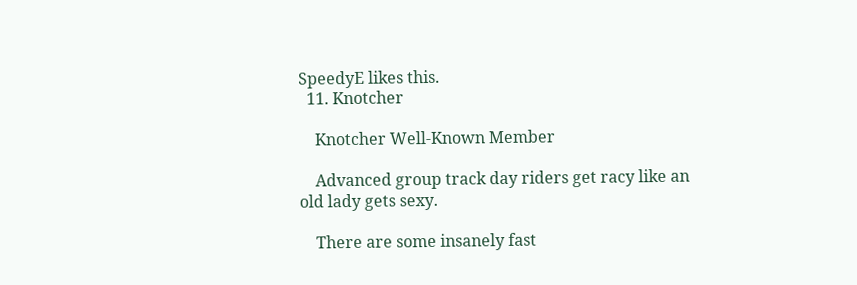SpeedyE likes this.
  11. Knotcher

    Knotcher Well-Known Member

    Advanced group track day riders get racy like an old lady gets sexy.

    There are some insanely fast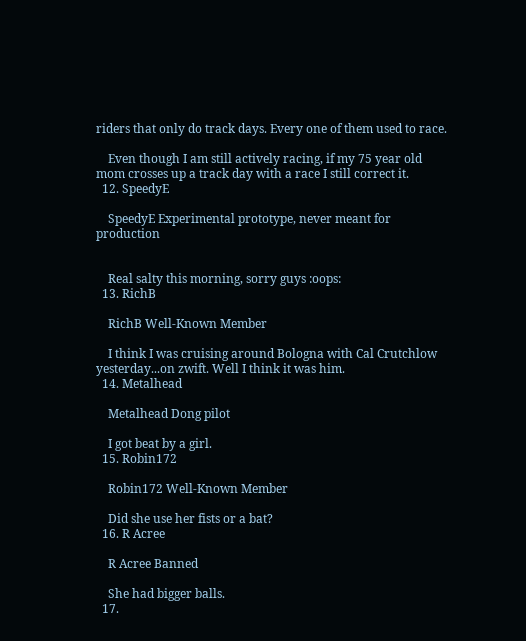riders that only do track days. Every one of them used to race.

    Even though I am still actively racing, if my 75 year old mom crosses up a track day with a race I still correct it.
  12. SpeedyE

    SpeedyE Experimental prototype, never meant for production


    Real salty this morning, sorry guys :oops:
  13. RichB

    RichB Well-Known Member

    I think I was cruising around Bologna with Cal Crutchlow yesterday...on zwift. Well I think it was him.
  14. Metalhead

    Metalhead Dong pilot

    I got beat by a girl.
  15. Robin172

    Robin172 Well-Known Member

    Did she use her fists or a bat?
  16. R Acree

    R Acree Banned

    She had bigger balls.
  17.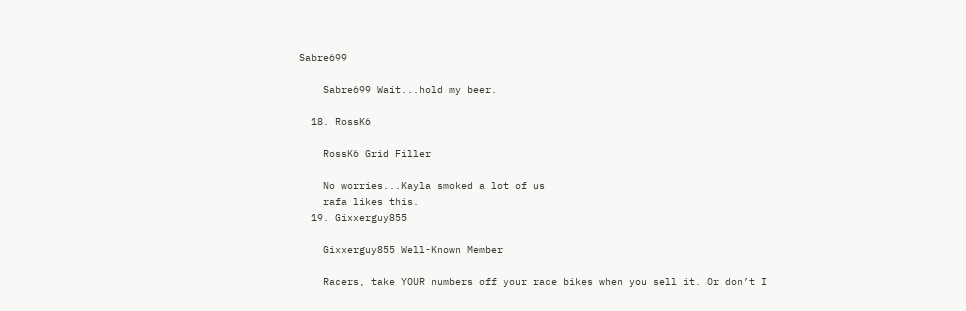Sabre699

    Sabre699 Wait...hold my beer.

  18. RossK6

    RossK6 Grid Filler

    No worries...Kayla smoked a lot of us
    rafa likes this.
  19. Gixxerguy855

    Gixxerguy855 Well-Known Member

    Racers, take YOUR numbers off your race bikes when you sell it. Or don’t I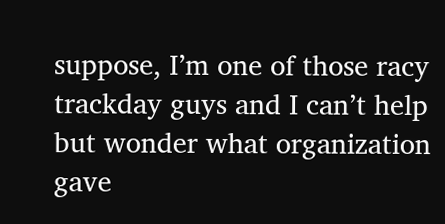suppose, I’m one of those racy trackday guys and I can’t help but wonder what organization gave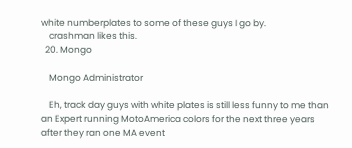white numberplates to some of these guys I go by.
    crashman likes this.
  20. Mongo

    Mongo Administrator

    Eh, track day guys with white plates is still less funny to me than an Expert running MotoAmerica colors for the next three years after they ran one MA event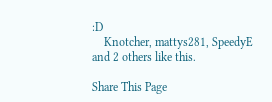:D
    Knotcher, mattys281, SpeedyE and 2 others like this.

Share This Page